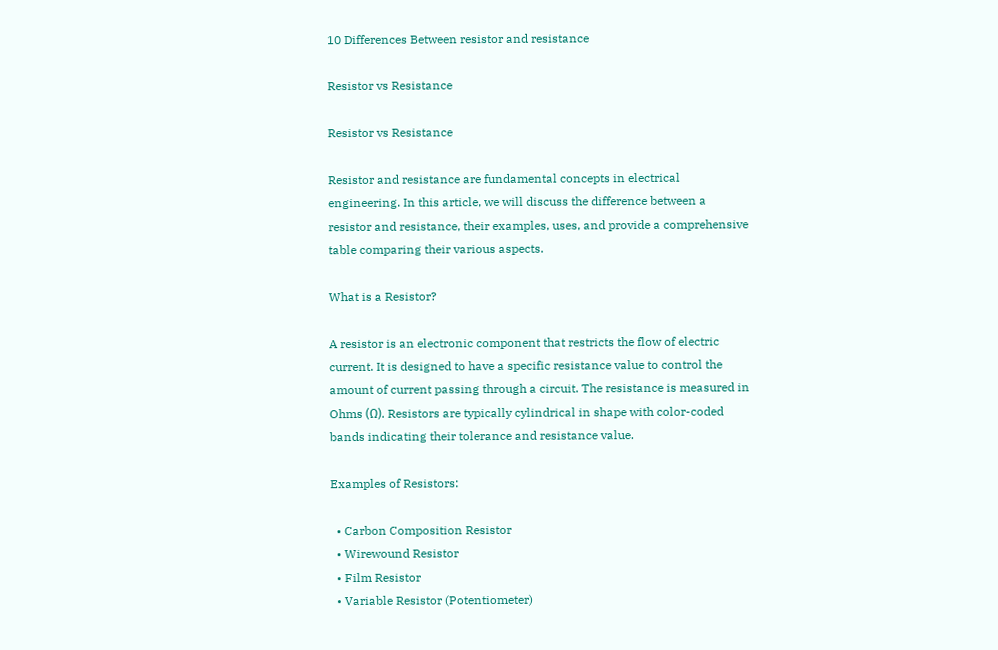10 Differences Between resistor and resistance

Resistor vs Resistance

Resistor vs Resistance

Resistor and resistance are fundamental concepts in electrical engineering. In this article, we will discuss the difference between a resistor and resistance, their examples, uses, and provide a comprehensive table comparing their various aspects.

What is a Resistor?

A resistor is an electronic component that restricts the flow of electric current. It is designed to have a specific resistance value to control the amount of current passing through a circuit. The resistance is measured in Ohms (Ω). Resistors are typically cylindrical in shape with color-coded bands indicating their tolerance and resistance value.

Examples of Resistors:

  • Carbon Composition Resistor
  • Wirewound Resistor
  • Film Resistor
  • Variable Resistor (Potentiometer)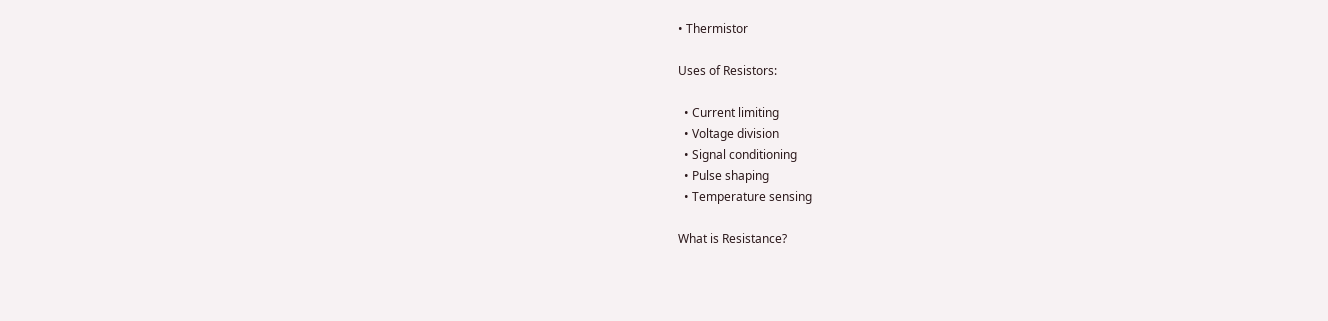• Thermistor

Uses of Resistors:

  • Current limiting
  • Voltage division
  • Signal conditioning
  • Pulse shaping
  • Temperature sensing

What is Resistance?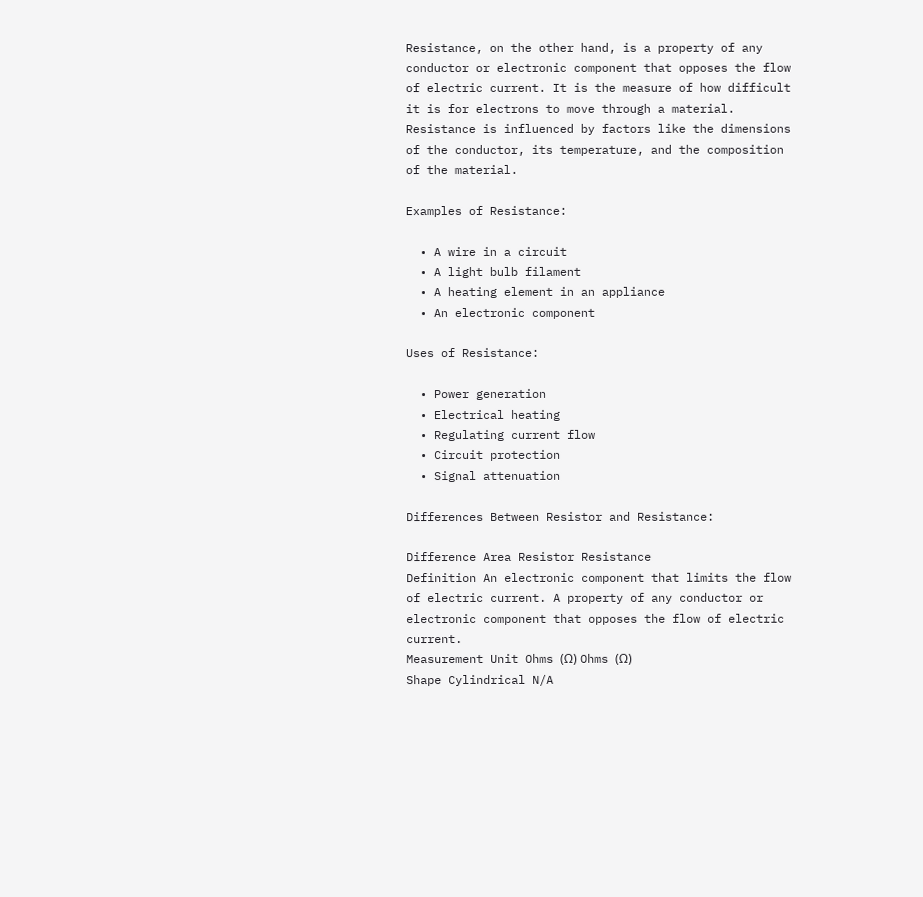Resistance, on the other hand, is a property of any conductor or electronic component that opposes the flow of electric current. It is the measure of how difficult it is for electrons to move through a material. Resistance is influenced by factors like the dimensions of the conductor, its temperature, and the composition of the material.

Examples of Resistance:

  • A wire in a circuit
  • A light bulb filament
  • A heating element in an appliance
  • An electronic component

Uses of Resistance:

  • Power generation
  • Electrical heating
  • Regulating current flow
  • Circuit protection
  • Signal attenuation

Differences Between Resistor and Resistance:

Difference Area Resistor Resistance
Definition An electronic component that limits the flow of electric current. A property of any conductor or electronic component that opposes the flow of electric current.
Measurement Unit Ohms (Ω) Ohms (Ω)
Shape Cylindrical N/A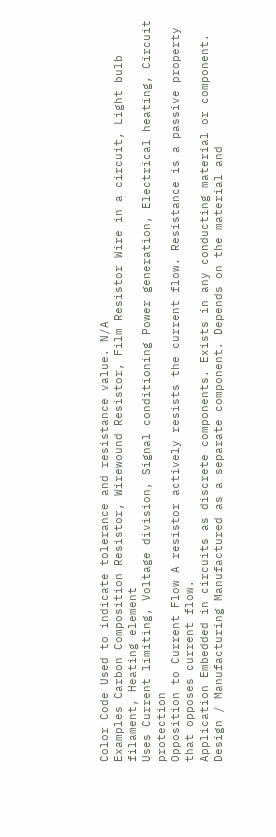Color Code Used to indicate tolerance and resistance value. N/A
Examples Carbon Composition Resistor, Wirewound Resistor, Film Resistor Wire in a circuit, Light bulb filament, Heating element
Uses Current limiting, Voltage division, Signal conditioning Power generation, Electrical heating, Circuit protection
Opposition to Current Flow A resistor actively resists the current flow. Resistance is a passive property that opposes current flow.
Application Embedded in circuits as discrete components. Exists in any conducting material or component.
Design / Manufacturing Manufactured as a separate component. Depends on the material and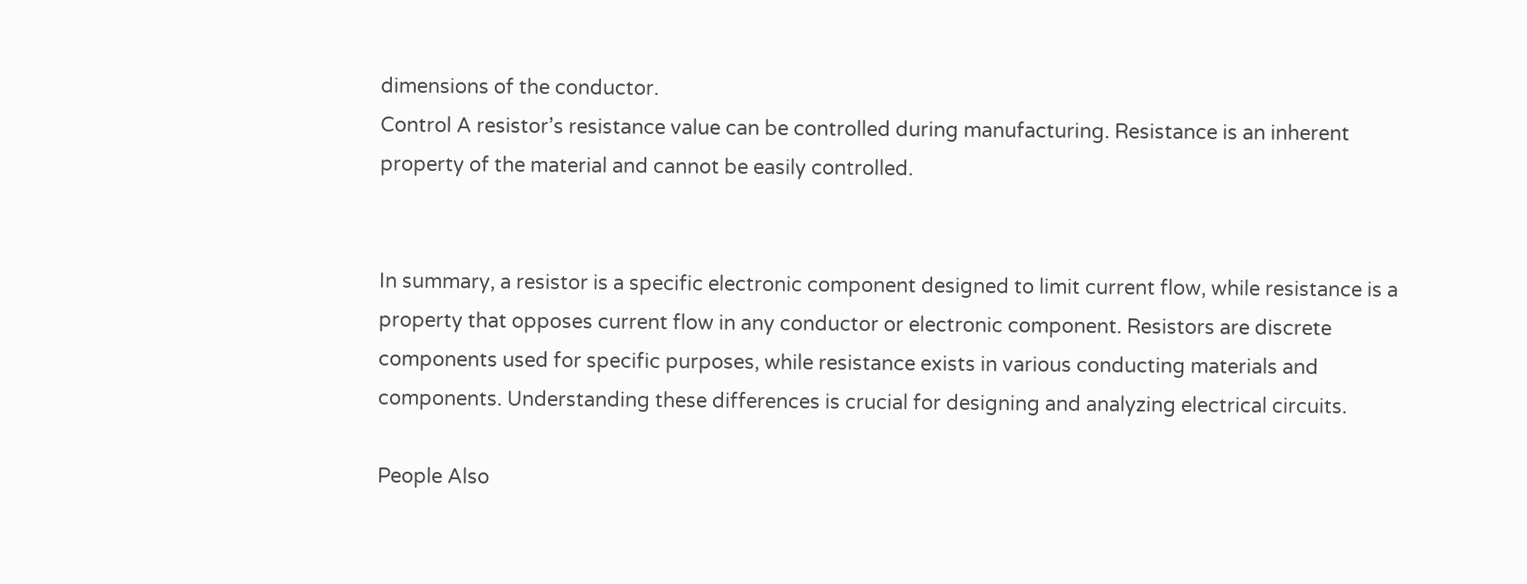dimensions of the conductor.
Control A resistor’s resistance value can be controlled during manufacturing. Resistance is an inherent property of the material and cannot be easily controlled.


In summary, a resistor is a specific electronic component designed to limit current flow, while resistance is a property that opposes current flow in any conductor or electronic component. Resistors are discrete components used for specific purposes, while resistance exists in various conducting materials and components. Understanding these differences is crucial for designing and analyzing electrical circuits.

People Also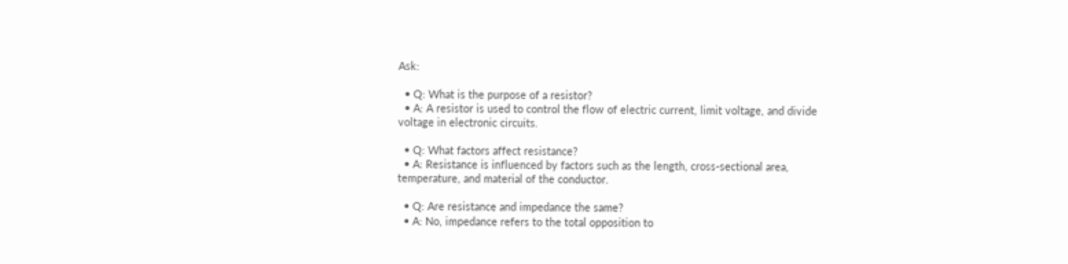Ask:

  • Q: What is the purpose of a resistor?
  • A: A resistor is used to control the flow of electric current, limit voltage, and divide voltage in electronic circuits.

  • Q: What factors affect resistance?
  • A: Resistance is influenced by factors such as the length, cross-sectional area, temperature, and material of the conductor.

  • Q: Are resistance and impedance the same?
  • A: No, impedance refers to the total opposition to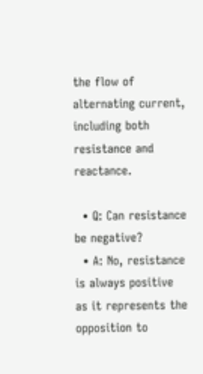the flow of alternating current, including both resistance and reactance.

  • Q: Can resistance be negative?
  • A: No, resistance is always positive as it represents the opposition to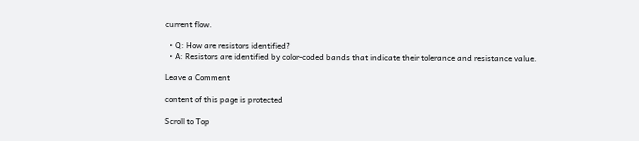current flow.

  • Q: How are resistors identified?
  • A: Resistors are identified by color-coded bands that indicate their tolerance and resistance value.

Leave a Comment

content of this page is protected

Scroll to Top